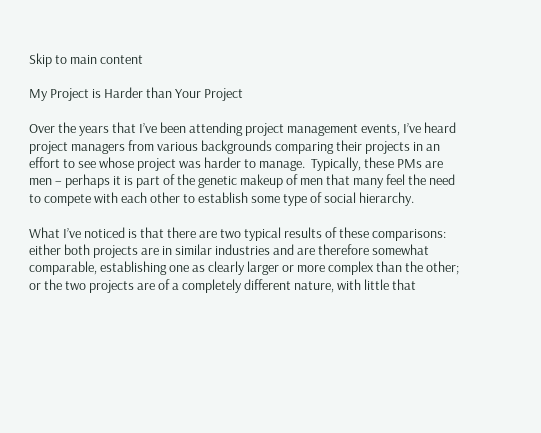Skip to main content

My Project is Harder than Your Project

Over the years that I’ve been attending project management events, I’ve heard project managers from various backgrounds comparing their projects in an effort to see whose project was harder to manage.  Typically, these PMs are men – perhaps it is part of the genetic makeup of men that many feel the need to compete with each other to establish some type of social hierarchy.

What I’ve noticed is that there are two typical results of these comparisons:  either both projects are in similar industries and are therefore somewhat comparable, establishing one as clearly larger or more complex than the other; or the two projects are of a completely different nature, with little that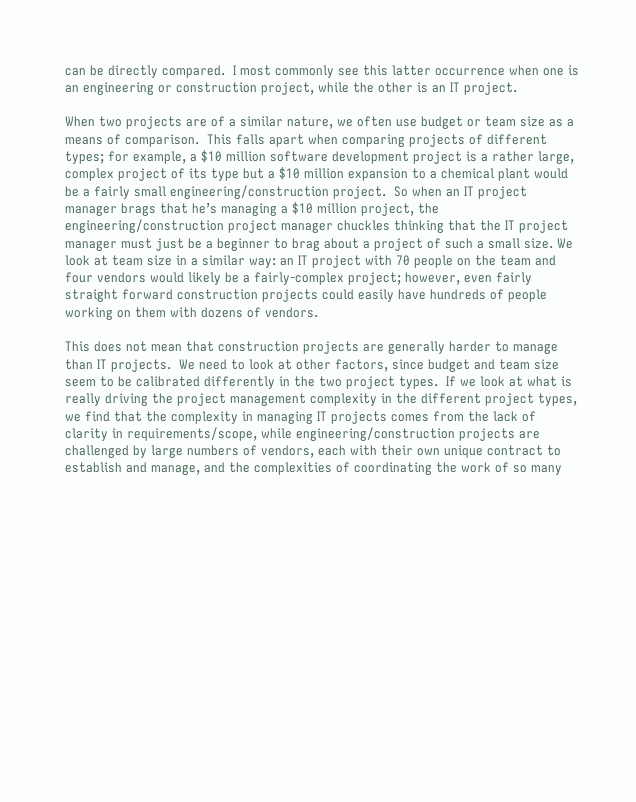can be directly compared.  I most commonly see this latter occurrence when one is an engineering or construction project, while the other is an IT project.

When two projects are of a similar nature, we often use budget or team size as a means of comparison.  This falls apart when comparing projects of different types; for example, a $10 million software development project is a rather large, complex project of its type but a $10 million expansion to a chemical plant would be a fairly small engineering/construction project.  So when an IT project manager brags that he’s managing a $10 million project, the engineering/construction project manager chuckles thinking that the IT project manager must just be a beginner to brag about a project of such a small size. We look at team size in a similar way: an IT project with 70 people on the team and four vendors would likely be a fairly-complex project; however, even fairly straight forward construction projects could easily have hundreds of people working on them with dozens of vendors.

This does not mean that construction projects are generally harder to manage than IT projects.  We need to look at other factors, since budget and team size seem to be calibrated differently in the two project types.  If we look at what is really driving the project management complexity in the different project types, we find that the complexity in managing IT projects comes from the lack of clarity in requirements/scope, while engineering/construction projects are challenged by large numbers of vendors, each with their own unique contract to establish and manage, and the complexities of coordinating the work of so many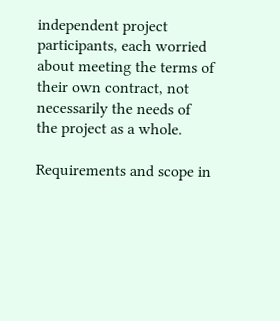independent project participants, each worried about meeting the terms of their own contract, not necessarily the needs of the project as a whole.

Requirements and scope in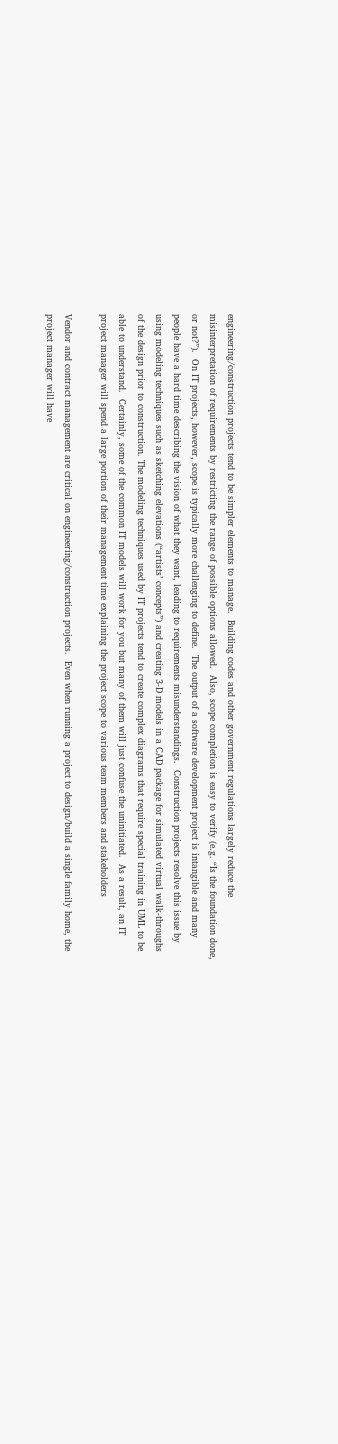engineering/construction projects tend to be simpler elements to manage.  Building codes and other government regulations largely reduce the misinterpretation of requirements by restricting the range of possible options allowed.  Also, scope completion is easy to verify (e.g. “Is the foundation done, or not?”).  On IT projects, however, scope is typically more challenging to define.  The output of a software development project is intangible and many people have a hard time describing the vision of what they want, leading to requirements misunderstandings.  Construction projects resolve this issue by using modeling techniques such as sketching elevations (“artists’ concepts”) and creating 3-D models in a CAD package for simulated virtual walk-throughs of the design prior to construction. The modeling techniques used by IT projects tend to create complex diagrams that require special training in UML to be able to understand.  Certainly, some of the common IT models will work for you but many of them will just confuse the uninitiated.  As a result, an IT project manager will spend a large portion of their management time explaining the project scope to various team members and stakeholders

Vendor and contract management are critical on engineering/construction projects.  Even when running a project to design/build a single family home, the project manager will have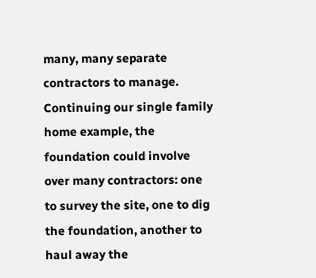many, many separate contractors to manage.  Continuing our single family home example, the foundation could involve over many contractors: one to survey the site, one to dig the foundation, another to haul away the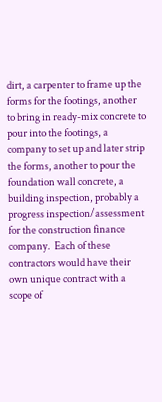dirt, a carpenter to frame up the forms for the footings, another to bring in ready-mix concrete to pour into the footings, a company to set up and later strip the forms, another to pour the foundation wall concrete, a building inspection, probably a progress inspection/assessment for the construction finance company.  Each of these contractors would have their own unique contract with a scope of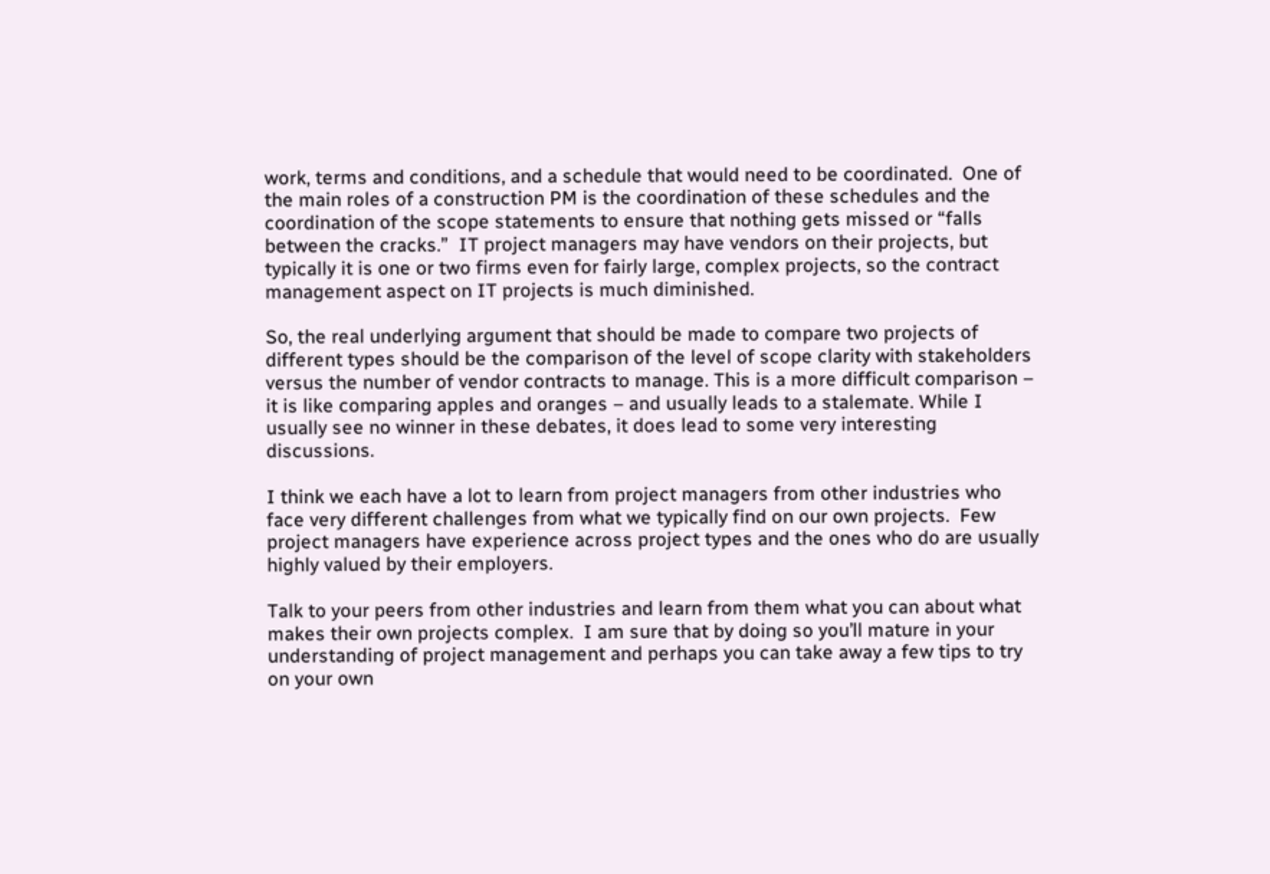work, terms and conditions, and a schedule that would need to be coordinated.  One of the main roles of a construction PM is the coordination of these schedules and the coordination of the scope statements to ensure that nothing gets missed or “falls between the cracks.”  IT project managers may have vendors on their projects, but typically it is one or two firms even for fairly large, complex projects, so the contract management aspect on IT projects is much diminished.

So, the real underlying argument that should be made to compare two projects of different types should be the comparison of the level of scope clarity with stakeholders versus the number of vendor contracts to manage. This is a more difficult comparison – it is like comparing apples and oranges – and usually leads to a stalemate. While I usually see no winner in these debates, it does lead to some very interesting discussions.

I think we each have a lot to learn from project managers from other industries who face very different challenges from what we typically find on our own projects.  Few project managers have experience across project types and the ones who do are usually highly valued by their employers.

Talk to your peers from other industries and learn from them what you can about what makes their own projects complex.  I am sure that by doing so you’ll mature in your understanding of project management and perhaps you can take away a few tips to try on your own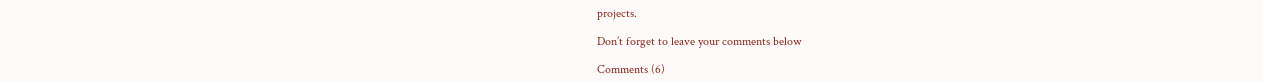projects.

Don’t forget to leave your comments below

Comments (6)